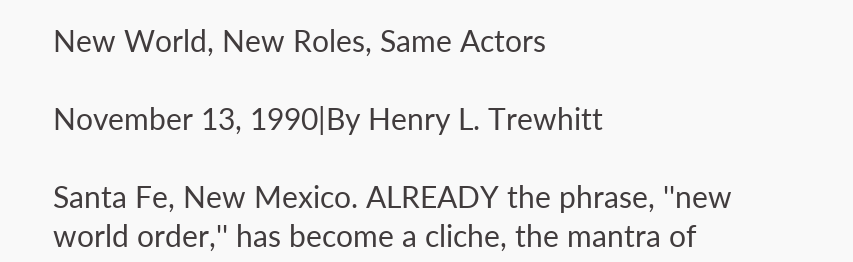New World, New Roles, Same Actors

November 13, 1990|By Henry L. Trewhitt

Santa Fe, New Mexico. ALREADY the phrase, ''new world order,'' has become a cliche, the mantra of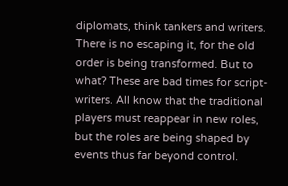diplomats, think tankers and writers. There is no escaping it, for the old order is being transformed. But to what? These are bad times for script-writers. All know that the traditional players must reappear in new roles, but the roles are being shaped by events thus far beyond control.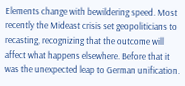Elements change with bewildering speed. Most recently the Mideast crisis set geopoliticians to recasting, recognizing that the outcome will affect what happens elsewhere. Before that it was the unexpected leap to German unification.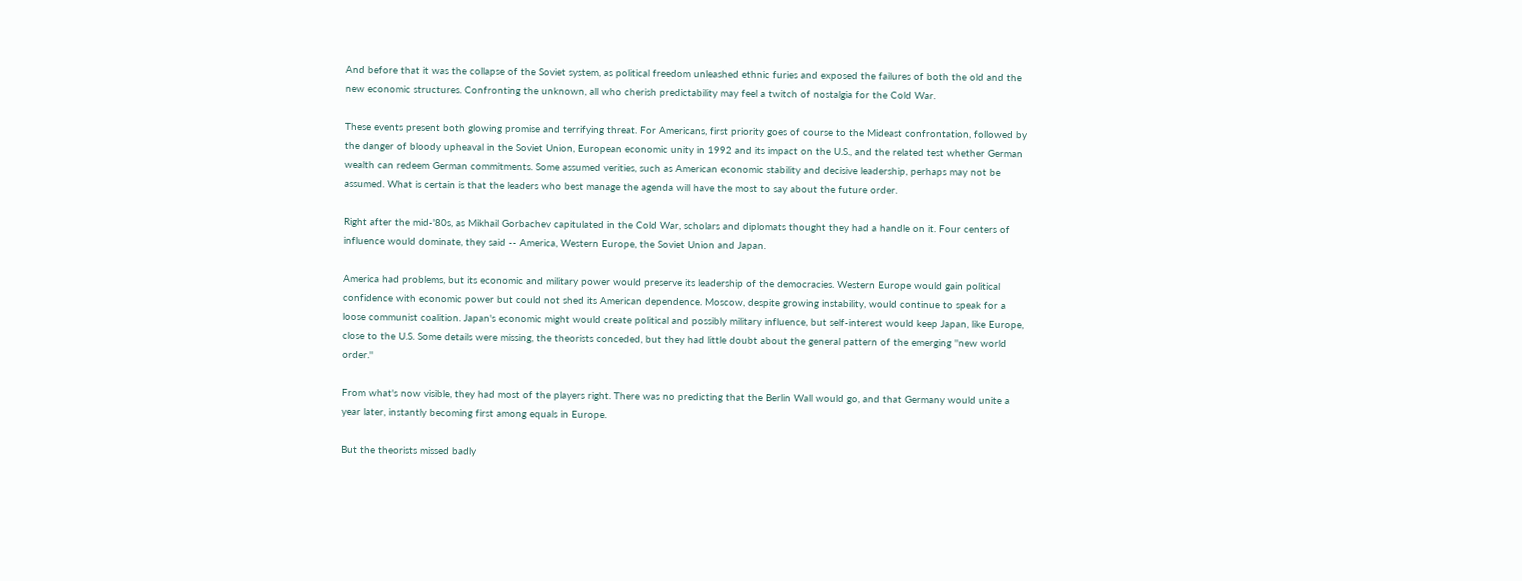And before that it was the collapse of the Soviet system, as political freedom unleashed ethnic furies and exposed the failures of both the old and the new economic structures. Confronting the unknown, all who cherish predictability may feel a twitch of nostalgia for the Cold War.

These events present both glowing promise and terrifying threat. For Americans, first priority goes of course to the Mideast confrontation, followed by the danger of bloody upheaval in the Soviet Union, European economic unity in 1992 and its impact on the U.S., and the related test whether German wealth can redeem German commitments. Some assumed verities, such as American economic stability and decisive leadership, perhaps may not be assumed. What is certain is that the leaders who best manage the agenda will have the most to say about the future order.

Right after the mid-'80s, as Mikhail Gorbachev capitulated in the Cold War, scholars and diplomats thought they had a handle on it. Four centers of influence would dominate, they said -- America, Western Europe, the Soviet Union and Japan.

America had problems, but its economic and military power would preserve its leadership of the democracies. Western Europe would gain political confidence with economic power but could not shed its American dependence. Moscow, despite growing instability, would continue to speak for a loose communist coalition. Japan's economic might would create political and possibly military influence, but self-interest would keep Japan, like Europe, close to the U.S. Some details were missing, the theorists conceded, but they had little doubt about the general pattern of the emerging ''new world order.''

From what's now visible, they had most of the players right. There was no predicting that the Berlin Wall would go, and that Germany would unite a year later, instantly becoming first among equals in Europe.

But the theorists missed badly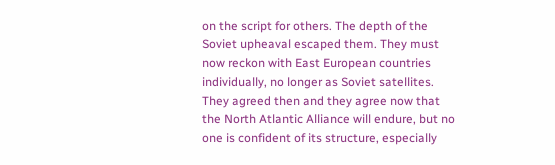on the script for others. The depth of the Soviet upheaval escaped them. They must now reckon with East European countries individually, no longer as Soviet satellites. They agreed then and they agree now that the North Atlantic Alliance will endure, but no one is confident of its structure, especially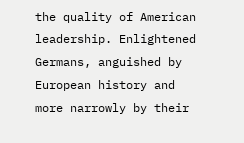the quality of American leadership. Enlightened Germans, anguished by European history and more narrowly by their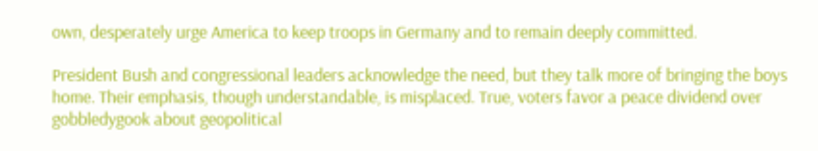own, desperately urge America to keep troops in Germany and to remain deeply committed.

President Bush and congressional leaders acknowledge the need, but they talk more of bringing the boys home. Their emphasis, though understandable, is misplaced. True, voters favor a peace dividend over gobbledygook about geopolitical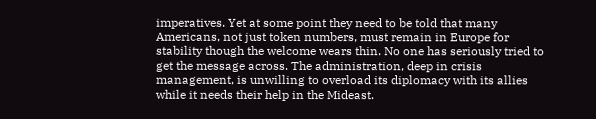imperatives. Yet at some point they need to be told that many Americans, not just token numbers, must remain in Europe for stability though the welcome wears thin. No one has seriously tried to get the message across. The administration, deep in crisis management, is unwilling to overload its diplomacy with its allies while it needs their help in the Mideast.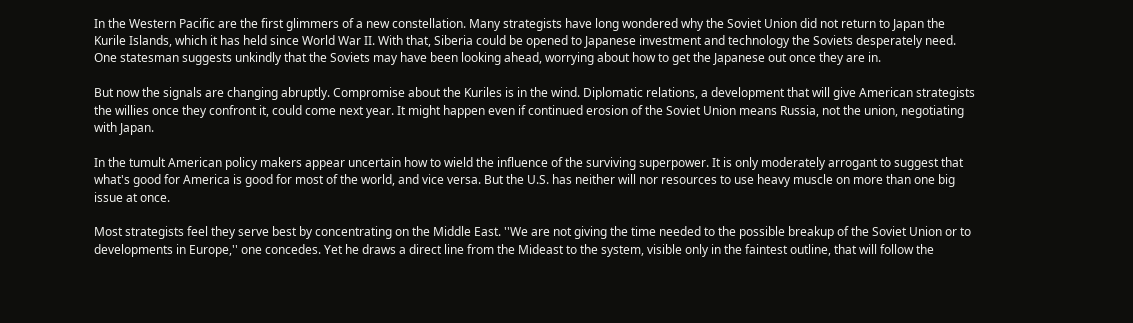In the Western Pacific are the first glimmers of a new constellation. Many strategists have long wondered why the Soviet Union did not return to Japan the Kurile Islands, which it has held since World War II. With that, Siberia could be opened to Japanese investment and technology the Soviets desperately need. One statesman suggests unkindly that the Soviets may have been looking ahead, worrying about how to get the Japanese out once they are in.

But now the signals are changing abruptly. Compromise about the Kuriles is in the wind. Diplomatic relations, a development that will give American strategists the willies once they confront it, could come next year. It might happen even if continued erosion of the Soviet Union means Russia, not the union, negotiating with Japan.

In the tumult American policy makers appear uncertain how to wield the influence of the surviving superpower. It is only moderately arrogant to suggest that what's good for America is good for most of the world, and vice versa. But the U.S. has neither will nor resources to use heavy muscle on more than one big issue at once.

Most strategists feel they serve best by concentrating on the Middle East. ''We are not giving the time needed to the possible breakup of the Soviet Union or to developments in Europe,'' one concedes. Yet he draws a direct line from the Mideast to the system, visible only in the faintest outline, that will follow the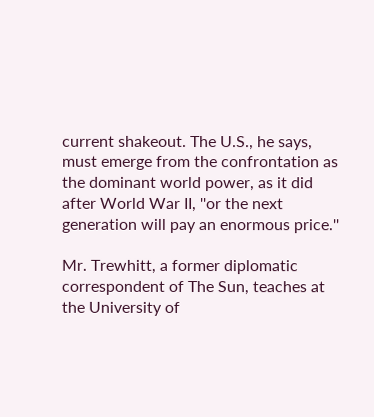current shakeout. The U.S., he says, must emerge from the confrontation as the dominant world power, as it did after World War II, ''or the next generation will pay an enormous price.''

Mr. Trewhitt, a former diplomatic correspondent of The Sun, teaches at the University of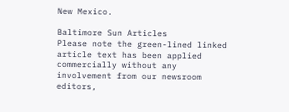New Mexico.

Baltimore Sun Articles
Please note the green-lined linked article text has been applied commercially without any involvement from our newsroom editors,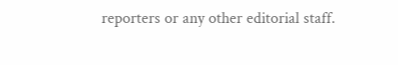reporters or any other editorial staff.